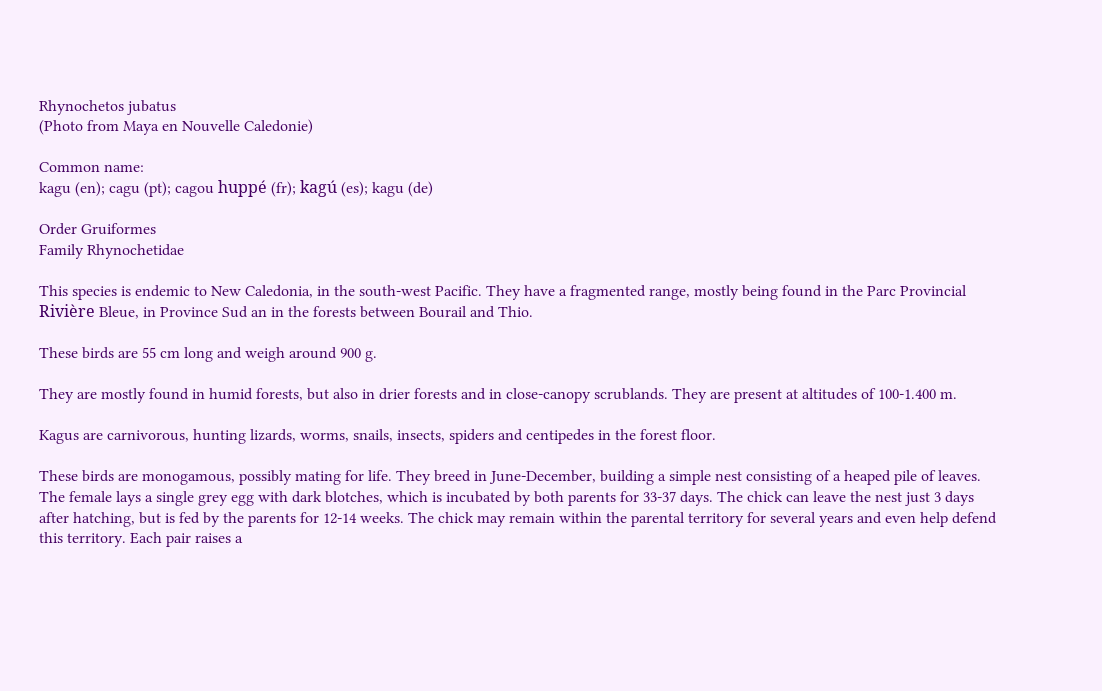Rhynochetos jubatus
(Photo from Maya en Nouvelle Caledonie)

Common name:
kagu (en); cagu (pt); cagou huppé (fr); kagú (es); kagu (de)

Order Gruiformes
Family Rhynochetidae

This species is endemic to New Caledonia, in the south-west Pacific. They have a fragmented range, mostly being found in the Parc Provincial Rivière Bleue, in Province Sud an in the forests between Bourail and Thio.

These birds are 55 cm long and weigh around 900 g.

They are mostly found in humid forests, but also in drier forests and in close-canopy scrublands. They are present at altitudes of 100-1.400 m.

Kagus are carnivorous, hunting lizards, worms, snails, insects, spiders and centipedes in the forest floor.

These birds are monogamous, possibly mating for life. They breed in June-December, building a simple nest consisting of a heaped pile of leaves. The female lays a single grey egg with dark blotches, which is incubated by both parents for 33-37 days. The chick can leave the nest just 3 days after hatching, but is fed by the parents for 12-14 weeks. The chick may remain within the parental territory for several years and even help defend this territory. Each pair raises a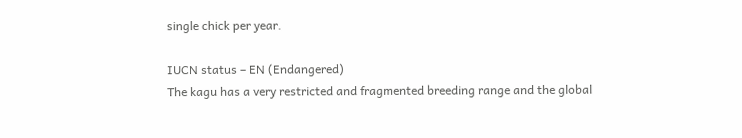single chick per year.

IUCN status – EN (Endangered)
The kagu has a very restricted and fragmented breeding range and the global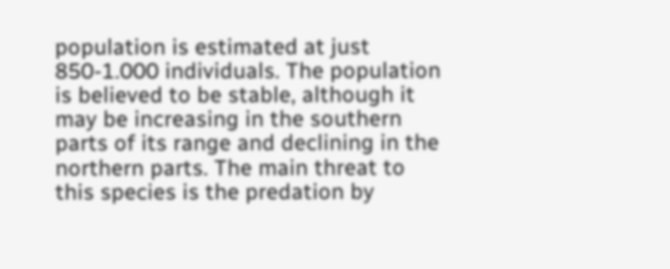population is estimated at just 850-1.000 individuals. The population is believed to be stable, although it may be increasing in the southern parts of its range and declining in the northern parts. The main threat to this species is the predation by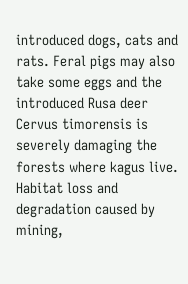introduced dogs, cats and rats. Feral pigs may also take some eggs and the introduced Rusa deer Cervus timorensis is severely damaging the forests where kagus live. Habitat loss and degradation caused by mining,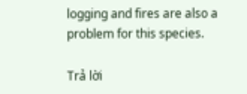logging and fires are also a problem for this species.

Trả lời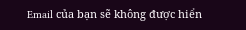Email của bạn sẽ không được hiển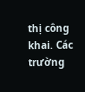thị công khai. Các trường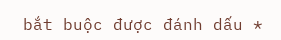bắt buộc được đánh dấu *